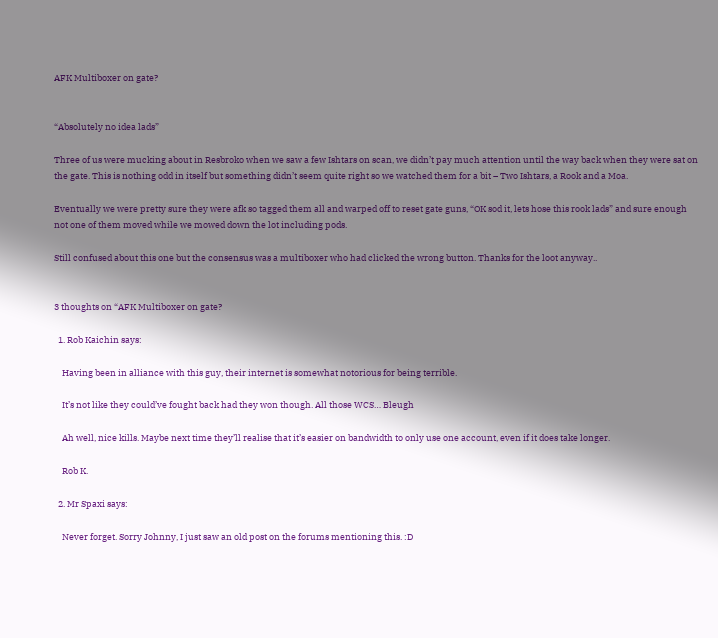AFK Multiboxer on gate?


“Absolutely no idea lads”

Three of us were mucking about in Resbroko when we saw a few Ishtars on scan, we didn’t pay much attention until the way back when they were sat on the gate. This is nothing odd in itself but something didn’t seem quite right so we watched them for a bit – Two Ishtars, a Rook and a Moa.

Eventually we were pretty sure they were afk so tagged them all and warped off to reset gate guns, “OK sod it, lets hose this rook lads” and sure enough not one of them moved while we mowed down the lot including pods.

Still confused about this one but the consensus was a multiboxer who had clicked the wrong button. Thanks for the loot anyway..


3 thoughts on “AFK Multiboxer on gate?

  1. Rob Kaichin says:

    Having been in alliance with this guy, their internet is somewhat notorious for being terrible.

    It’s not like they could’ve fought back had they won though. All those WCS… Bleugh

    Ah well, nice kills. Maybe next time they’ll realise that it’s easier on bandwidth to only use one account, even if it does take longer.

    Rob K.

  2. Mr Spaxi says:

    Never forget. Sorry Johnny, I just saw an old post on the forums mentioning this. :D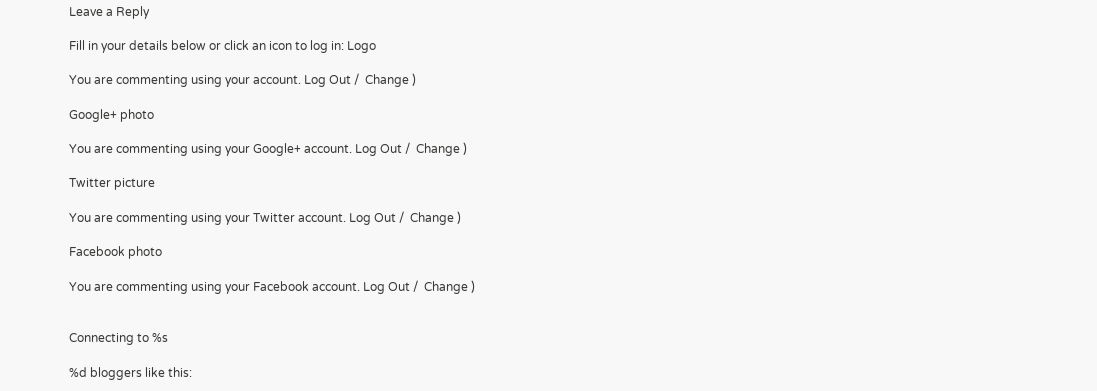Leave a Reply

Fill in your details below or click an icon to log in: Logo

You are commenting using your account. Log Out /  Change )

Google+ photo

You are commenting using your Google+ account. Log Out /  Change )

Twitter picture

You are commenting using your Twitter account. Log Out /  Change )

Facebook photo

You are commenting using your Facebook account. Log Out /  Change )


Connecting to %s

%d bloggers like this: